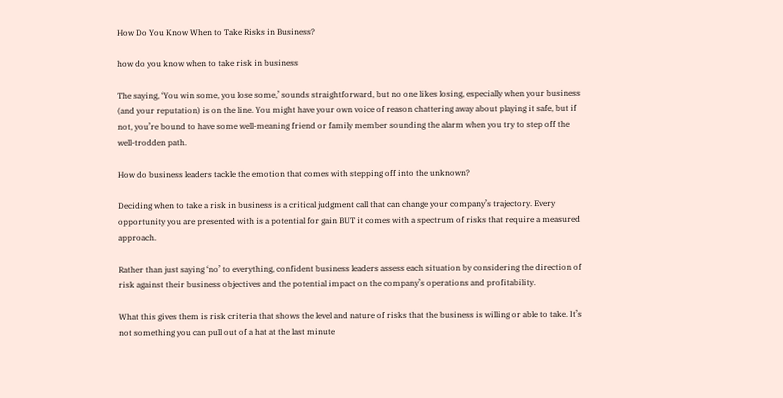How Do You Know When to Take Risks in Business?

how do you know when to take risk in business

The saying, ‘You win some, you lose some,’ sounds straightforward, but no one likes losing, especially when your business (and your reputation) is on the line. You might have your own voice of reason chattering away about playing it safe, but if not, you’re bound to have some well-meaning friend or family member sounding the alarm when you try to step off the well-trodden path.

How do business leaders tackle the emotion that comes with stepping off into the unknown?

Deciding when to take a risk in business is a critical judgment call that can change your company’s trajectory. Every opportunity you are presented with is a potential for gain BUT it comes with a spectrum of risks that require a measured approach.

Rather than just saying ‘no’ to everything, confident business leaders assess each situation by considering the direction of risk against their business objectives and the potential impact on the company’s operations and profitability.

What this gives them is risk criteria that shows the level and nature of risks that the business is willing or able to take. It’s not something you can pull out of a hat at the last minute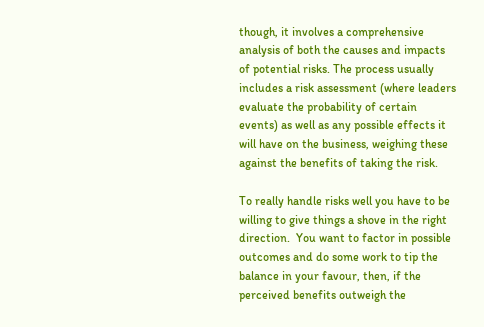though, it involves a comprehensive analysis of both the causes and impacts of potential risks. The process usually includes a risk assessment (where leaders evaluate the probability of certain events) as well as any possible effects it will have on the business, weighing these against the benefits of taking the risk.

To really handle risks well you have to be willing to give things a shove in the right direction.  You want to factor in possible outcomes and do some work to tip the balance in your favour, then, if the perceived benefits outweigh the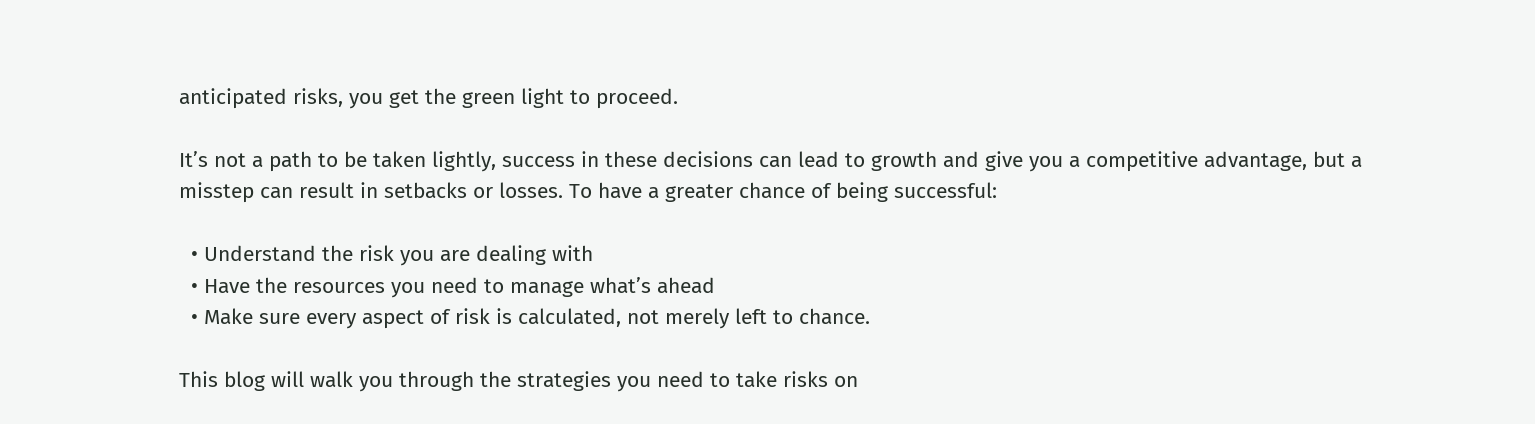anticipated risks, you get the green light to proceed.

It’s not a path to be taken lightly, success in these decisions can lead to growth and give you a competitive advantage, but a misstep can result in setbacks or losses. To have a greater chance of being successful:

  • Understand the risk you are dealing with
  • Have the resources you need to manage what’s ahead
  • Make sure every aspect of risk is calculated, not merely left to chance.

This blog will walk you through the strategies you need to take risks on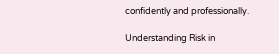confidently and professionally.

Understanding Risk in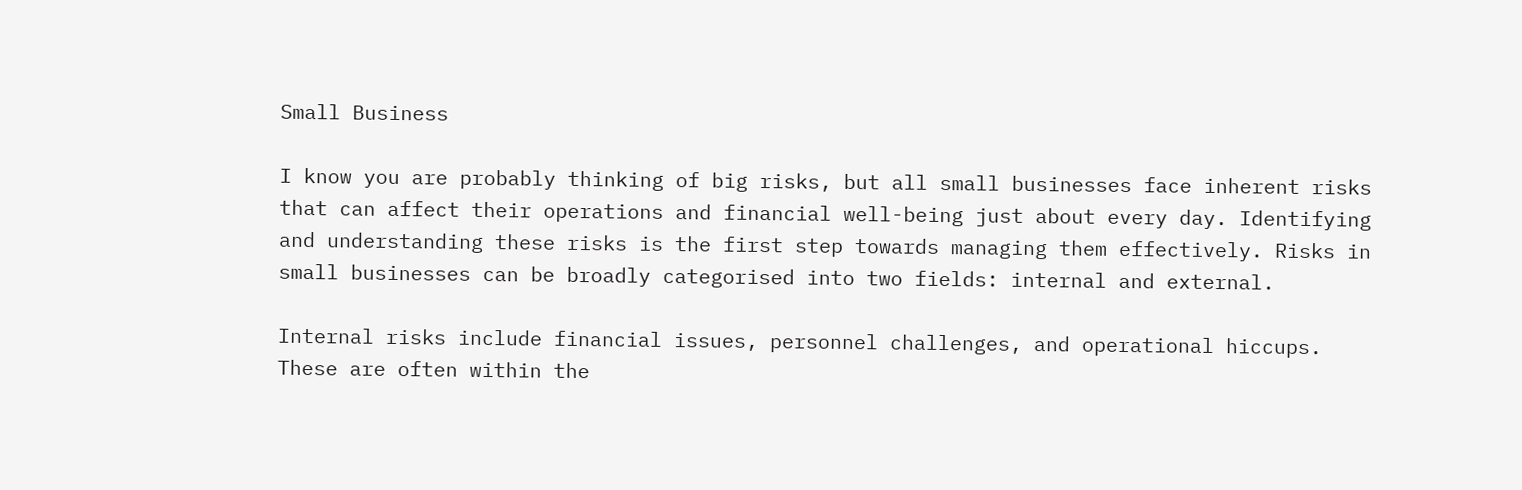Small Business

I know you are probably thinking of big risks, but all small businesses face inherent risks that can affect their operations and financial well-being just about every day. Identifying and understanding these risks is the first step towards managing them effectively. Risks in small businesses can be broadly categorised into two fields: internal and external.

Internal risks include financial issues, personnel challenges, and operational hiccups. These are often within the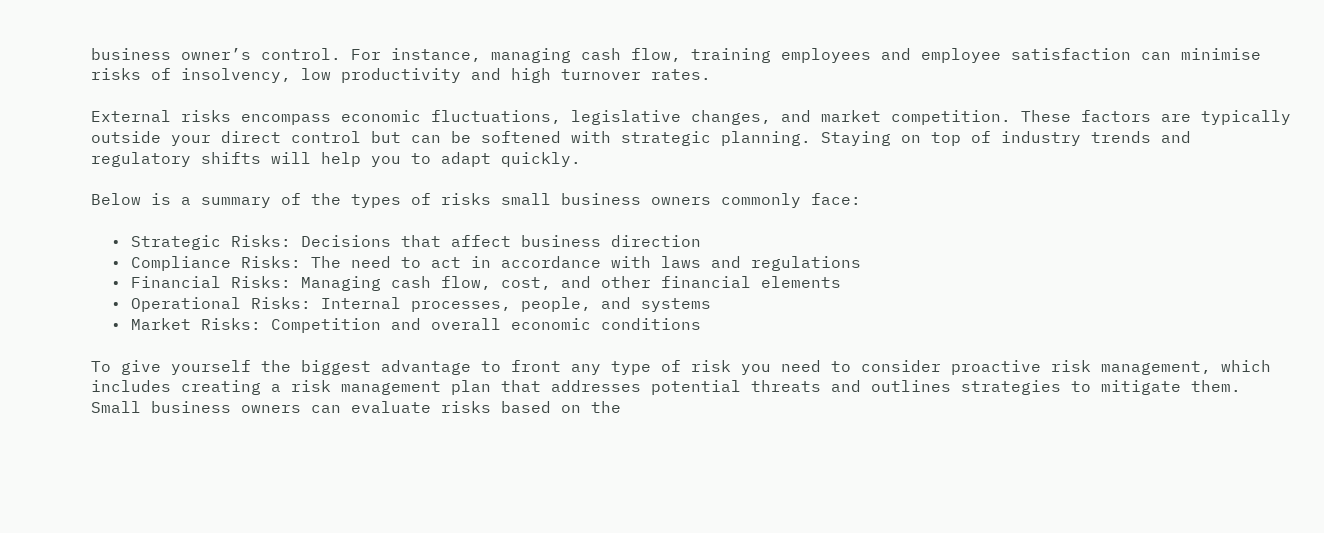business owner’s control. For instance, managing cash flow, training employees and employee satisfaction can minimise risks of insolvency, low productivity and high turnover rates.

External risks encompass economic fluctuations, legislative changes, and market competition. These factors are typically outside your direct control but can be softened with strategic planning. Staying on top of industry trends and regulatory shifts will help you to adapt quickly.

Below is a summary of the types of risks small business owners commonly face:

  • Strategic Risks: Decisions that affect business direction
  • Compliance Risks: The need to act in accordance with laws and regulations
  • Financial Risks: Managing cash flow, cost, and other financial elements
  • Operational Risks: Internal processes, people, and systems
  • Market Risks: Competition and overall economic conditions

To give yourself the biggest advantage to front any type of risk you need to consider proactive risk management, which includes creating a risk management plan that addresses potential threats and outlines strategies to mitigate them. Small business owners can evaluate risks based on the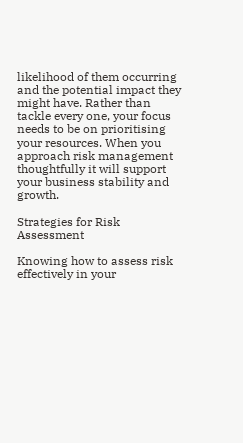likelihood of them occurring and the potential impact they might have. Rather than tackle every one, your focus needs to be on prioritising your resources. When you approach risk management thoughtfully it will support your business stability and growth.

Strategies for Risk Assessment

Knowing how to assess risk effectively in your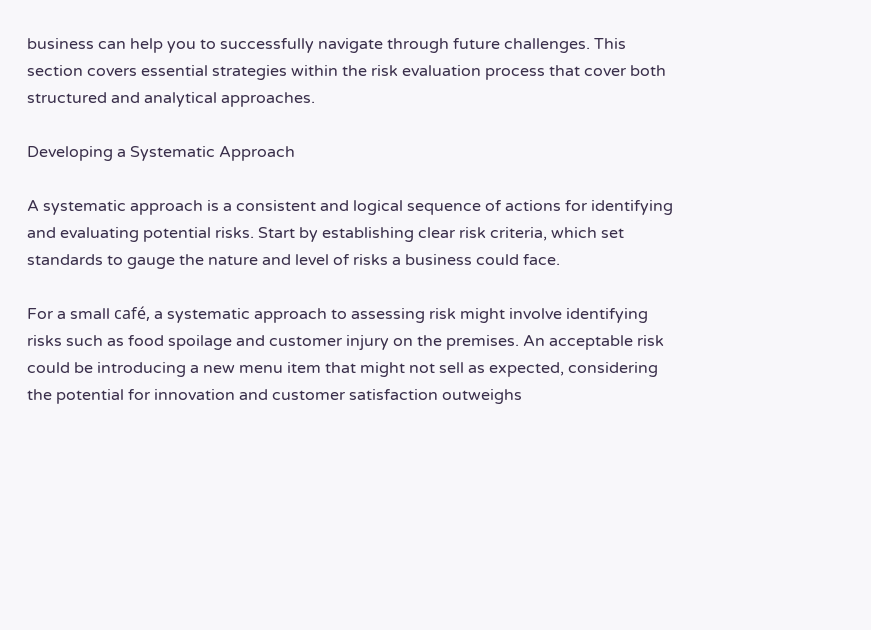business can help you to successfully navigate through future challenges. This section covers essential strategies within the risk evaluation process that cover both structured and analytical approaches.

Developing a Systematic Approach

A systematic approach is a consistent and logical sequence of actions for identifying and evaluating potential risks. Start by establishing clear risk criteria, which set standards to gauge the nature and level of risks a business could face.

For a small café, a systematic approach to assessing risk might involve identifying risks such as food spoilage and customer injury on the premises. An acceptable risk could be introducing a new menu item that might not sell as expected, considering the potential for innovation and customer satisfaction outweighs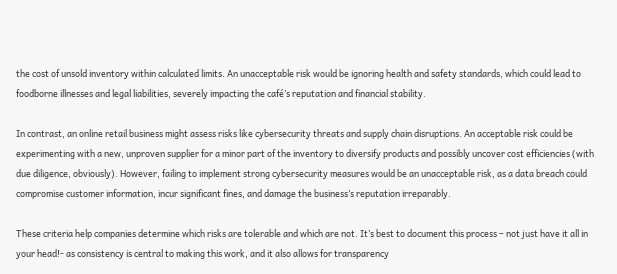the cost of unsold inventory within calculated limits. An unacceptable risk would be ignoring health and safety standards, which could lead to foodborne illnesses and legal liabilities, severely impacting the café’s reputation and financial stability.

In contrast, an online retail business might assess risks like cybersecurity threats and supply chain disruptions. An acceptable risk could be experimenting with a new, unproven supplier for a minor part of the inventory to diversify products and possibly uncover cost efficiencies (with due diligence, obviously). However, failing to implement strong cybersecurity measures would be an unacceptable risk, as a data breach could compromise customer information, incur significant fines, and damage the business’s reputation irreparably.

These criteria help companies determine which risks are tolerable and which are not. It’s best to document this process – not just have it all in your head!- as consistency is central to making this work, and it also allows for transparency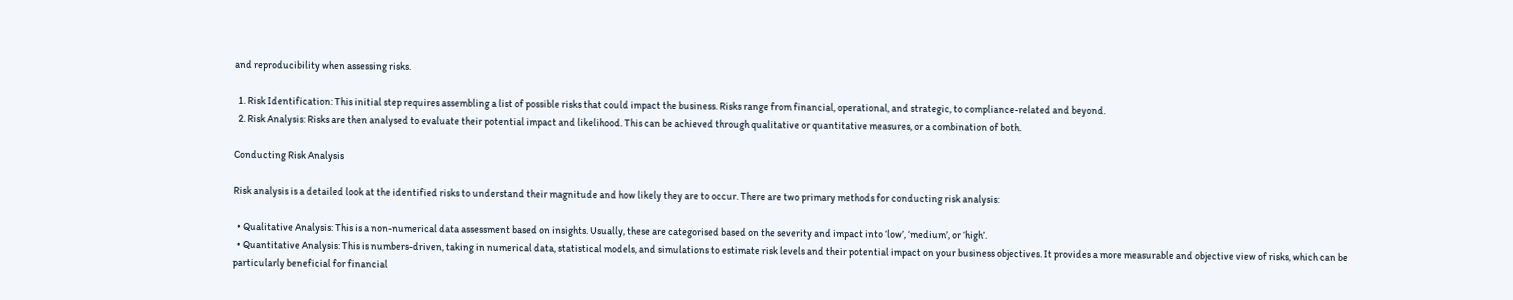and reproducibility when assessing risks.

  1. Risk Identification: This initial step requires assembling a list of possible risks that could impact the business. Risks range from financial, operational, and strategic, to compliance-related and beyond.
  2. Risk Analysis: Risks are then analysed to evaluate their potential impact and likelihood. This can be achieved through qualitative or quantitative measures, or a combination of both.

Conducting Risk Analysis

Risk analysis is a detailed look at the identified risks to understand their magnitude and how likely they are to occur. There are two primary methods for conducting risk analysis:

  • Qualitative Analysis: This is a non-numerical data assessment based on insights. Usually, these are categorised based on the severity and impact into ‘low’, ‘medium’, or ‘high’.
  • Quantitative Analysis: This is numbers-driven, taking in numerical data, statistical models, and simulations to estimate risk levels and their potential impact on your business objectives. It provides a more measurable and objective view of risks, which can be particularly beneficial for financial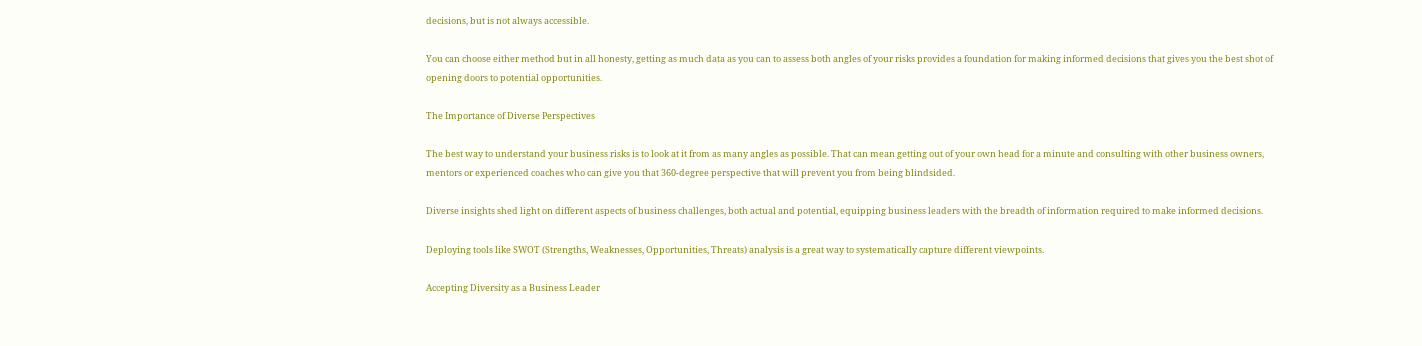decisions, but is not always accessible.

You can choose either method but in all honesty, getting as much data as you can to assess both angles of your risks provides a foundation for making informed decisions that gives you the best shot of opening doors to potential opportunities.

The Importance of Diverse Perspectives

The best way to understand your business risks is to look at it from as many angles as possible. That can mean getting out of your own head for a minute and consulting with other business owners, mentors or experienced coaches who can give you that 360-degree perspective that will prevent you from being blindsided.

Diverse insights shed light on different aspects of business challenges, both actual and potential, equipping business leaders with the breadth of information required to make informed decisions.

Deploying tools like SWOT (Strengths, Weaknesses, Opportunities, Threats) analysis is a great way to systematically capture different viewpoints.

Accepting Diversity as a Business Leader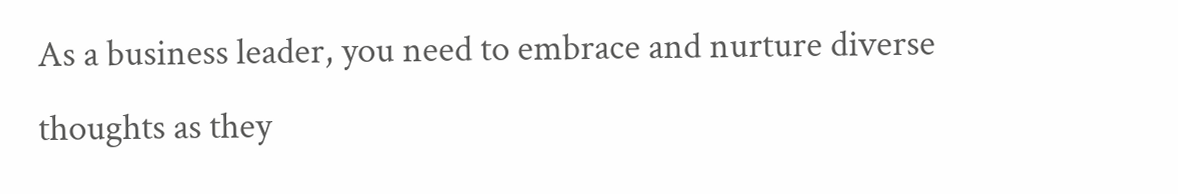As a business leader, you need to embrace and nurture diverse thoughts as they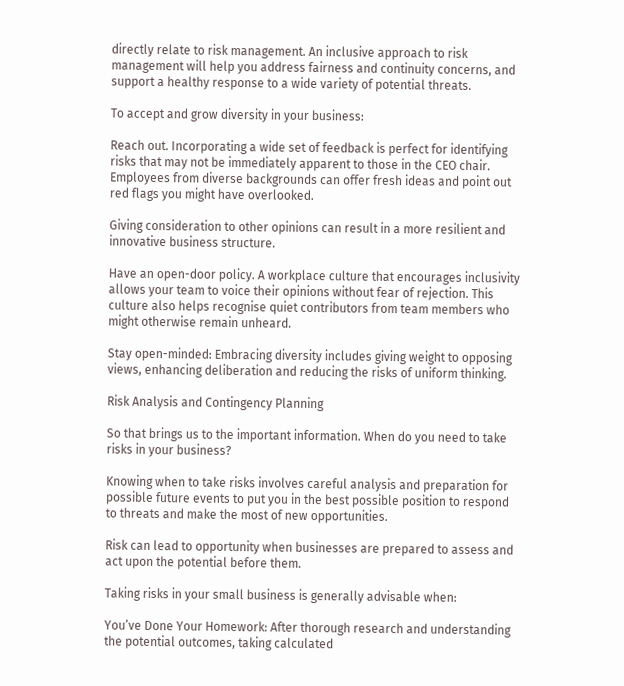directly relate to risk management. An inclusive approach to risk management will help you address fairness and continuity concerns, and support a healthy response to a wide variety of potential threats.

To accept and grow diversity in your business:

Reach out. Incorporating a wide set of feedback is perfect for identifying risks that may not be immediately apparent to those in the CEO chair. Employees from diverse backgrounds can offer fresh ideas and point out red flags you might have overlooked.

Giving consideration to other opinions can result in a more resilient and innovative business structure.

Have an open-door policy. A workplace culture that encourages inclusivity allows your team to voice their opinions without fear of rejection. This culture also helps recognise quiet contributors from team members who might otherwise remain unheard.

Stay open-minded: Embracing diversity includes giving weight to opposing views, enhancing deliberation and reducing the risks of uniform thinking.

Risk Analysis and Contingency Planning

So that brings us to the important information. When do you need to take risks in your business?

Knowing when to take risks involves careful analysis and preparation for possible future events to put you in the best possible position to respond to threats and make the most of new opportunities.

Risk can lead to opportunity when businesses are prepared to assess and act upon the potential before them.

Taking risks in your small business is generally advisable when:

You’ve Done Your Homework: After thorough research and understanding the potential outcomes, taking calculated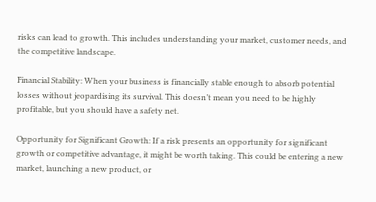risks can lead to growth. This includes understanding your market, customer needs, and the competitive landscape.

Financial Stability: When your business is financially stable enough to absorb potential losses without jeopardising its survival. This doesn’t mean you need to be highly profitable, but you should have a safety net.

Opportunity for Significant Growth: If a risk presents an opportunity for significant growth or competitive advantage, it might be worth taking. This could be entering a new market, launching a new product, or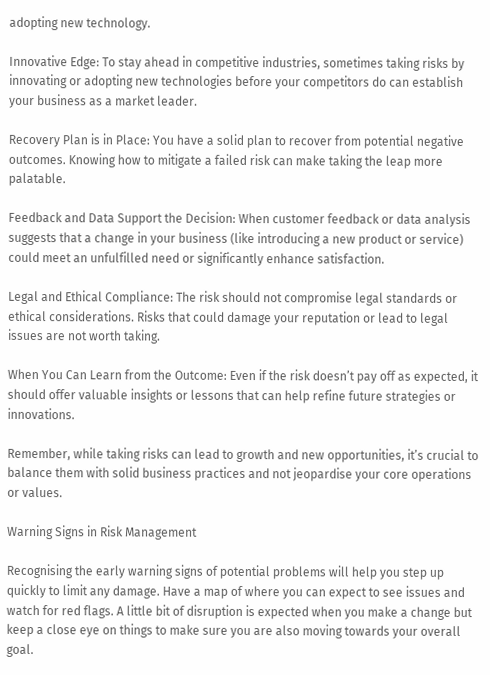adopting new technology.

Innovative Edge: To stay ahead in competitive industries, sometimes taking risks by innovating or adopting new technologies before your competitors do can establish your business as a market leader.

Recovery Plan is in Place: You have a solid plan to recover from potential negative outcomes. Knowing how to mitigate a failed risk can make taking the leap more palatable.

Feedback and Data Support the Decision: When customer feedback or data analysis suggests that a change in your business (like introducing a new product or service) could meet an unfulfilled need or significantly enhance satisfaction.

Legal and Ethical Compliance: The risk should not compromise legal standards or ethical considerations. Risks that could damage your reputation or lead to legal issues are not worth taking.

When You Can Learn from the Outcome: Even if the risk doesn’t pay off as expected, it should offer valuable insights or lessons that can help refine future strategies or innovations.

Remember, while taking risks can lead to growth and new opportunities, it’s crucial to balance them with solid business practices and not jeopardise your core operations or values.

Warning Signs in Risk Management

Recognising the early warning signs of potential problems will help you step up quickly to limit any damage. Have a map of where you can expect to see issues and watch for red flags. A little bit of disruption is expected when you make a change but keep a close eye on things to make sure you are also moving towards your overall goal.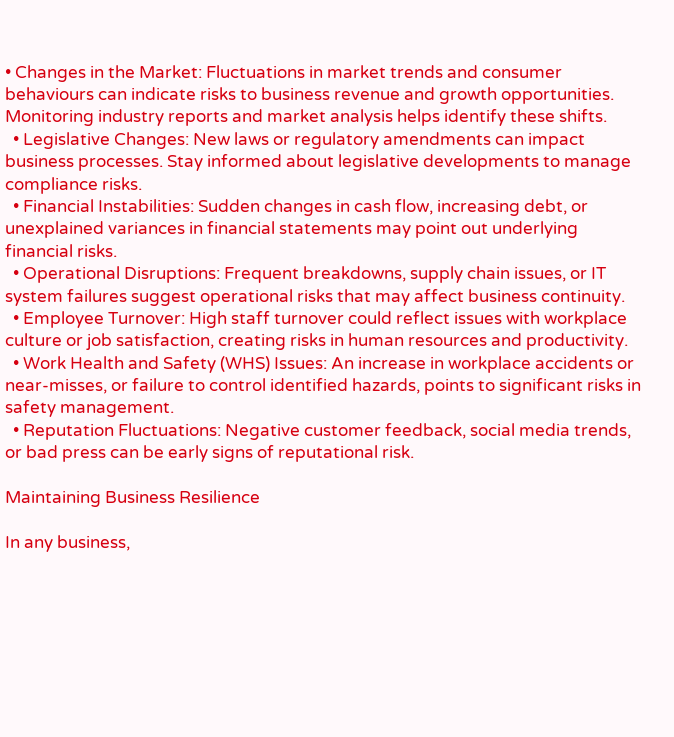• Changes in the Market: Fluctuations in market trends and consumer behaviours can indicate risks to business revenue and growth opportunities. Monitoring industry reports and market analysis helps identify these shifts.
  • Legislative Changes: New laws or regulatory amendments can impact business processes. Stay informed about legislative developments to manage compliance risks.
  • Financial Instabilities: Sudden changes in cash flow, increasing debt, or unexplained variances in financial statements may point out underlying financial risks.
  • Operational Disruptions: Frequent breakdowns, supply chain issues, or IT system failures suggest operational risks that may affect business continuity.
  • Employee Turnover: High staff turnover could reflect issues with workplace culture or job satisfaction, creating risks in human resources and productivity.
  • Work Health and Safety (WHS) Issues: An increase in workplace accidents or near-misses, or failure to control identified hazards, points to significant risks in safety management.
  • Reputation Fluctuations: Negative customer feedback, social media trends, or bad press can be early signs of reputational risk.

Maintaining Business Resilience

In any business,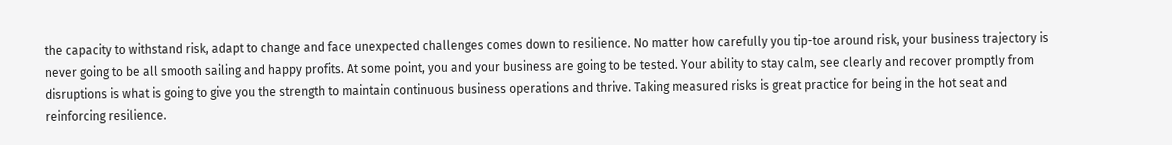the capacity to withstand risk, adapt to change and face unexpected challenges comes down to resilience. No matter how carefully you tip-toe around risk, your business trajectory is never going to be all smooth sailing and happy profits. At some point, you and your business are going to be tested. Your ability to stay calm, see clearly and recover promptly from disruptions is what is going to give you the strength to maintain continuous business operations and thrive. Taking measured risks is great practice for being in the hot seat and reinforcing resilience.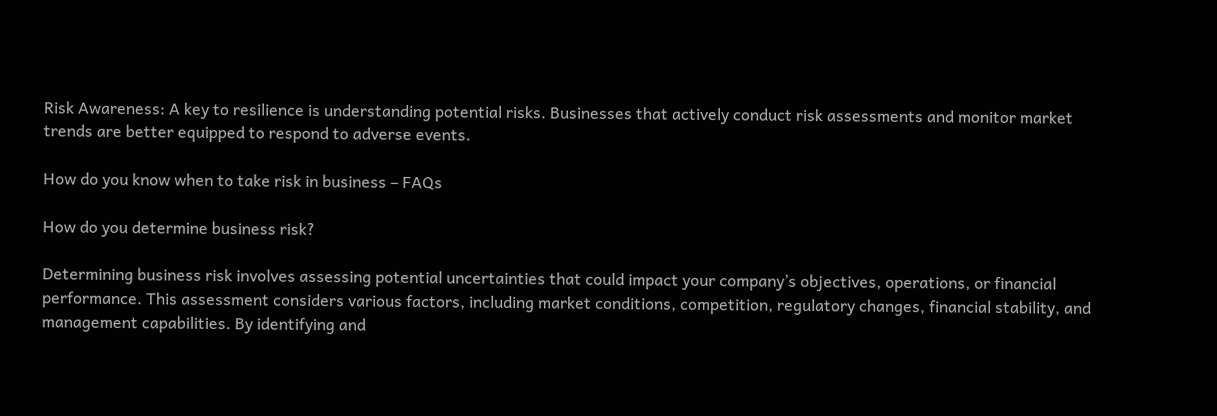Risk Awareness: A key to resilience is understanding potential risks. Businesses that actively conduct risk assessments and monitor market trends are better equipped to respond to adverse events.

How do you know when to take risk in business – FAQs

How do you determine business risk?

Determining business risk involves assessing potential uncertainties that could impact your company’s objectives, operations, or financial performance. This assessment considers various factors, including market conditions, competition, regulatory changes, financial stability, and management capabilities. By identifying and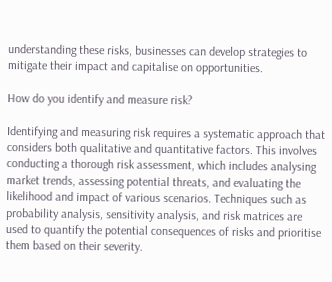understanding these risks, businesses can develop strategies to mitigate their impact and capitalise on opportunities.

How do you identify and measure risk?

Identifying and measuring risk requires a systematic approach that considers both qualitative and quantitative factors. This involves conducting a thorough risk assessment, which includes analysing market trends, assessing potential threats, and evaluating the likelihood and impact of various scenarios. Techniques such as probability analysis, sensitivity analysis, and risk matrices are used to quantify the potential consequences of risks and prioritise them based on their severity.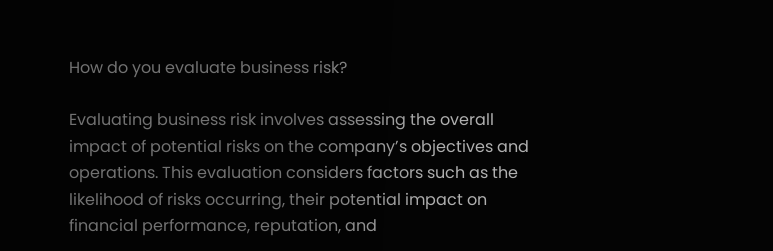How do you evaluate business risk?

Evaluating business risk involves assessing the overall impact of potential risks on the company’s objectives and operations. This evaluation considers factors such as the likelihood of risks occurring, their potential impact on financial performance, reputation, and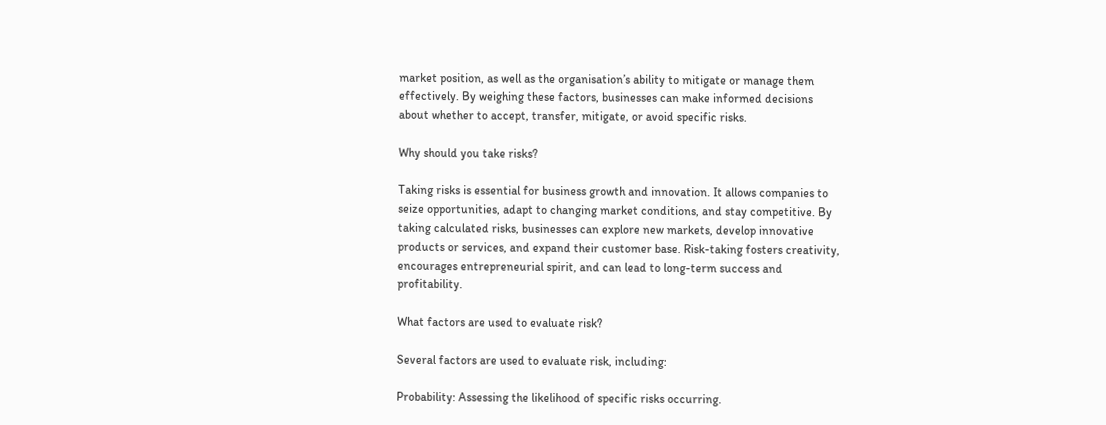market position, as well as the organisation’s ability to mitigate or manage them effectively. By weighing these factors, businesses can make informed decisions about whether to accept, transfer, mitigate, or avoid specific risks.

Why should you take risks?

Taking risks is essential for business growth and innovation. It allows companies to seize opportunities, adapt to changing market conditions, and stay competitive. By taking calculated risks, businesses can explore new markets, develop innovative products or services, and expand their customer base. Risk-taking fosters creativity, encourages entrepreneurial spirit, and can lead to long-term success and profitability.

What factors are used to evaluate risk?

Several factors are used to evaluate risk, including:

Probability: Assessing the likelihood of specific risks occurring.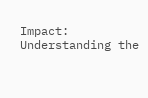Impact: Understanding the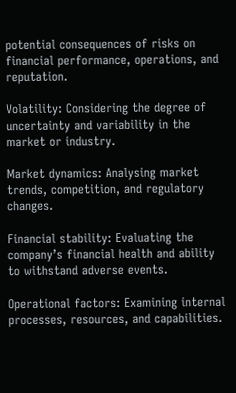potential consequences of risks on financial performance, operations, and reputation.

Volatility: Considering the degree of uncertainty and variability in the market or industry.

Market dynamics: Analysing market trends, competition, and regulatory changes.

Financial stability: Evaluating the company’s financial health and ability to withstand adverse events.

Operational factors: Examining internal processes, resources, and capabilities.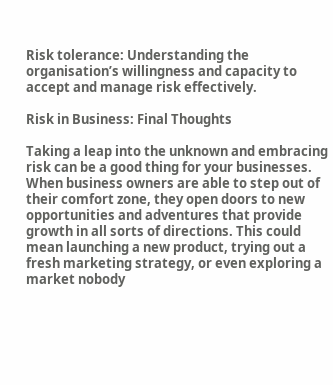Risk tolerance: Understanding the organisation’s willingness and capacity to accept and manage risk effectively.

Risk in Business: Final Thoughts

Taking a leap into the unknown and embracing risk can be a good thing for your businesses. When business owners are able to step out of their comfort zone, they open doors to new opportunities and adventures that provide growth in all sorts of directions. This could mean launching a new product, trying out a fresh marketing strategy, or even exploring a market nobody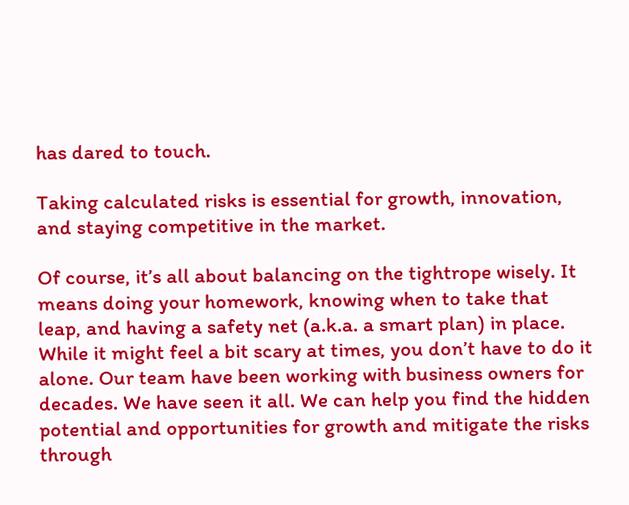has dared to touch.

Taking calculated risks is essential for growth, innovation, and staying competitive in the market.

Of course, it’s all about balancing on the tightrope wisely. It means doing your homework, knowing when to take that leap, and having a safety net (a.k.a. a smart plan) in place. While it might feel a bit scary at times, you don’t have to do it alone. Our team have been working with business owners for decades. We have seen it all. We can help you find the hidden potential and opportunities for growth and mitigate the risks through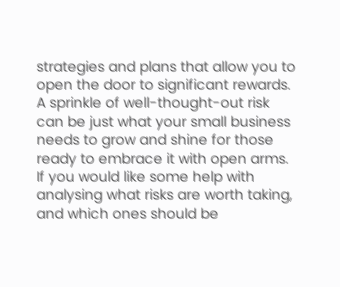strategies and plans that allow you to open the door to significant rewards.  A sprinkle of well-thought-out risk can be just what your small business needs to grow and shine for those ready to embrace it with open arms.
If you would like some help with analysing what risks are worth taking, and which ones should be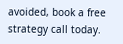avoided, book a free strategy call today.